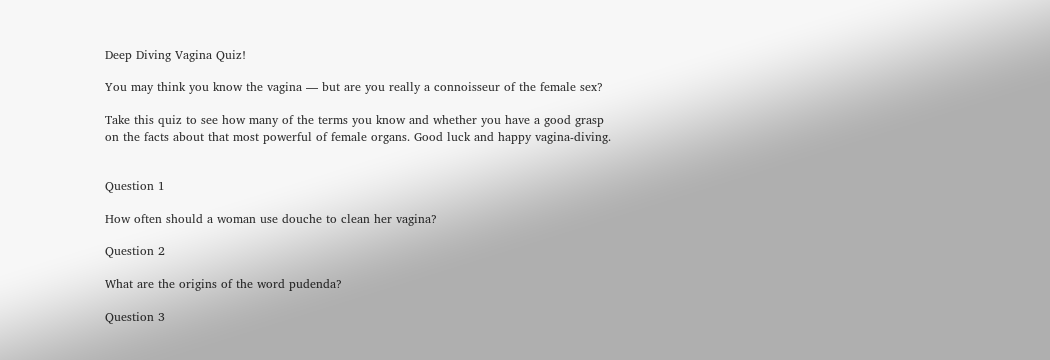Deep Diving Vagina Quiz!

You may think you know the vagina — but are you really a connoisseur of the female sex?

Take this quiz to see how many of the terms you know and whether you have a good grasp on the facts about that most powerful of female organs. Good luck and happy vagina-diving.


Question 1

How often should a woman use douche to clean her vagina?

Question 2

What are the origins of the word pudenda?

Question 3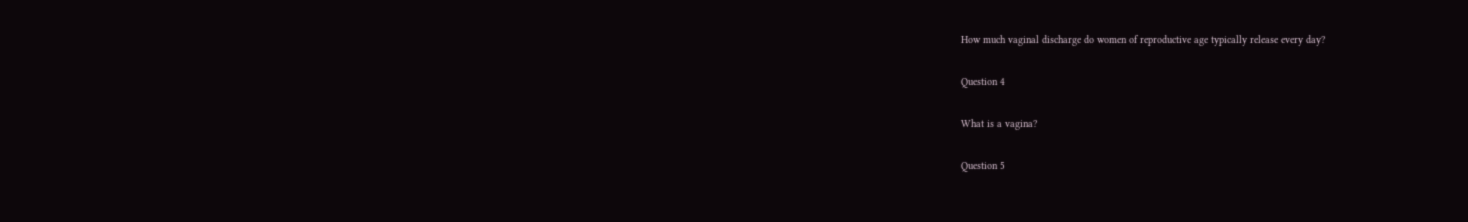How much vaginal discharge do women of reproductive age typically release every day?

Question 4

What is a vagina?

Question 5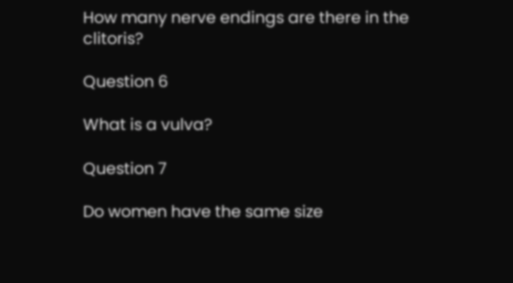How many nerve endings are there in the clitoris?

Question 6

What is a vulva?

Question 7

Do women have the same size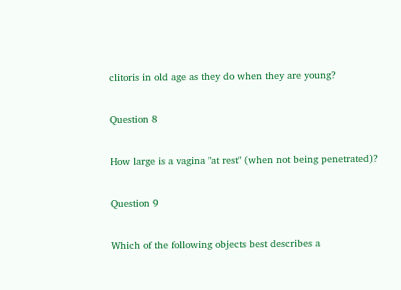clitoris in old age as they do when they are young?

Question 8

How large is a vagina "at rest" (when not being penetrated)?

Question 9

Which of the following objects best describes a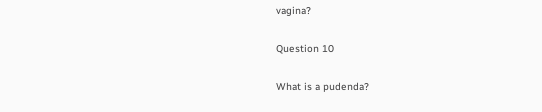vagina?

Question 10

What is a pudenda?